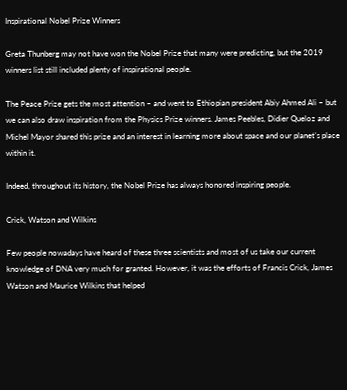Inspirational Nobel Prize Winners

Greta Thunberg may not have won the Nobel Prize that many were predicting, but the 2019 winners list still included plenty of inspirational people.

The Peace Prize gets the most attention – and went to Ethiopian president Abiy Ahmed Ali – but we can also draw inspiration from the Physics Prize winners. James Peebles, Didier Queloz and Michel Mayor shared this prize and an interest in learning more about space and our planet’s place within it.

Indeed, throughout its history, the Nobel Prize has always honored inspiring people.

Crick, Watson and Wilkins

Few people nowadays have heard of these three scientists and most of us take our current knowledge of DNA very much for granted. However, it was the efforts of Francis Crick, James Watson and Maurice Wilkins that helped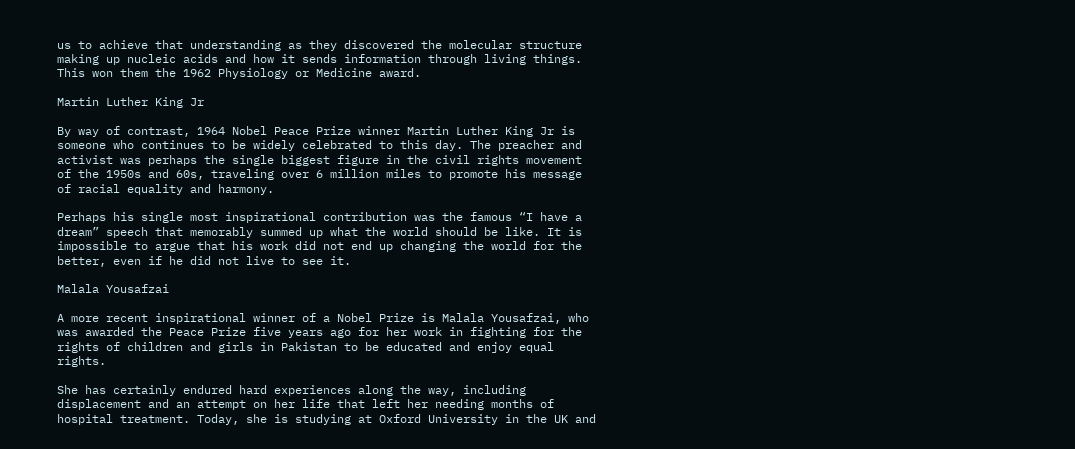us to achieve that understanding as they discovered the molecular structure making up nucleic acids and how it sends information through living things. This won them the 1962 Physiology or Medicine award.

Martin Luther King Jr

By way of contrast, 1964 Nobel Peace Prize winner Martin Luther King Jr is someone who continues to be widely celebrated to this day. The preacher and activist was perhaps the single biggest figure in the civil rights movement of the 1950s and 60s, traveling over 6 million miles to promote his message of racial equality and harmony.

Perhaps his single most inspirational contribution was the famous “I have a dream” speech that memorably summed up what the world should be like. It is impossible to argue that his work did not end up changing the world for the better, even if he did not live to see it.

Malala Yousafzai

A more recent inspirational winner of a Nobel Prize is Malala Yousafzai, who was awarded the Peace Prize five years ago for her work in fighting for the rights of children and girls in Pakistan to be educated and enjoy equal rights.

She has certainly endured hard experiences along the way, including displacement and an attempt on her life that left her needing months of hospital treatment. Today, she is studying at Oxford University in the UK and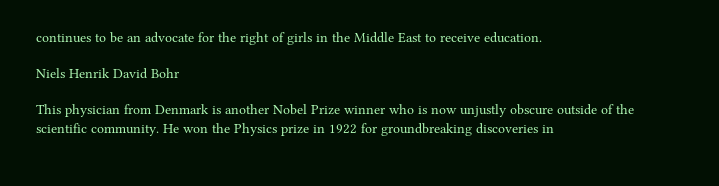continues to be an advocate for the right of girls in the Middle East to receive education.

Niels Henrik David Bohr

This physician from Denmark is another Nobel Prize winner who is now unjustly obscure outside of the scientific community. He won the Physics prize in 1922 for groundbreaking discoveries in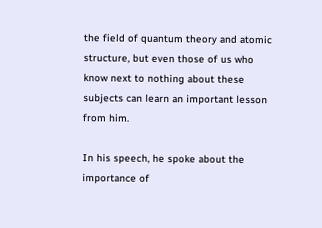the field of quantum theory and atomic structure, but even those of us who know next to nothing about these subjects can learn an important lesson from him.

In his speech, he spoke about the importance of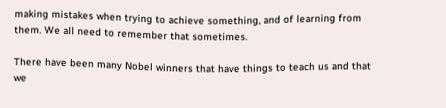making mistakes when trying to achieve something, and of learning from them. We all need to remember that sometimes.

There have been many Nobel winners that have things to teach us and that we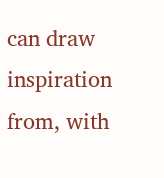can draw inspiration from, with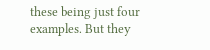these being just four examples. But they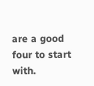are a good four to start with.